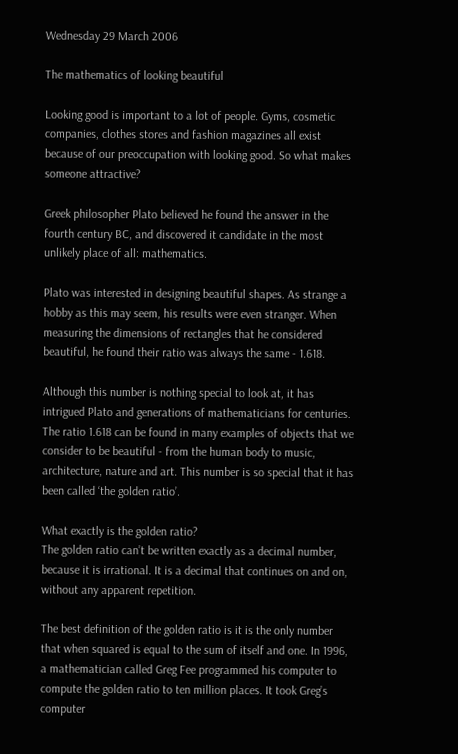Wednesday 29 March 2006

The mathematics of looking beautiful

Looking good is important to a lot of people. Gyms, cosmetic companies, clothes stores and fashion magazines all exist because of our preoccupation with looking good. So what makes someone attractive?

Greek philosopher Plato believed he found the answer in the fourth century BC, and discovered it candidate in the most unlikely place of all: mathematics.

Plato was interested in designing beautiful shapes. As strange a hobby as this may seem, his results were even stranger. When measuring the dimensions of rectangles that he considered beautiful, he found their ratio was always the same ‑ 1.618.

Although this number is nothing special to look at, it has intrigued Plato and generations of mathematicians for centuries. The ratio 1.618 can be found in many examples of objects that we consider to be beautiful ‑ from the human body to music, architecture, nature and art. This number is so special that it has been called ‘the golden ratio’.

What exactly is the golden ratio?
The golden ratio can’t be written exactly as a decimal number, because it is irrational. It is a decimal that continues on and on, without any apparent repetition.

The best definition of the golden ratio is it is the only number that when squared is equal to the sum of itself and one. In 1996, a mathematician called Greg Fee programmed his computer to compute the golden ratio to ten million places. It took Greg’s computer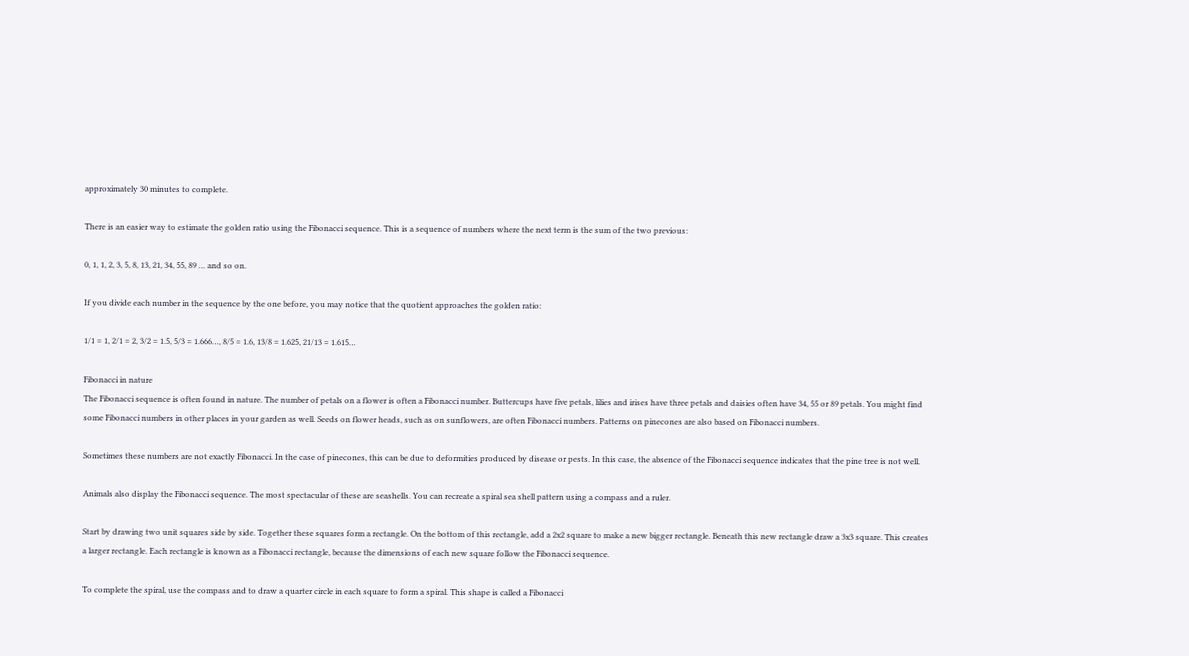approximately 30 minutes to complete.

There is an easier way to estimate the golden ratio using the Fibonacci sequence. This is a sequence of numbers where the next term is the sum of the two previous:

0, 1, 1, 2, 3, 5, 8, 13, 21, 34, 55, 89 … and so on.

If you divide each number in the sequence by the one before, you may notice that the quotient approaches the golden ratio:

1/1 = 1, 2/1 = 2, 3/2 = 1.5, 5/3 = 1.666…, 8/5 = 1.6, 13/8 = 1.625, 21/13 = 1.615…

Fibonacci in nature
The Fibonacci sequence is often found in nature. The number of petals on a flower is often a Fibonacci number. Buttercups have five petals, lilies and irises have three petals and daisies often have 34, 55 or 89 petals. You might find some Fibonacci numbers in other places in your garden as well. Seeds on flower heads, such as on sunflowers, are often Fibonacci numbers. Patterns on pinecones are also based on Fibonacci numbers.

Sometimes these numbers are not exactly Fibonacci. In the case of pinecones, this can be due to deformities produced by disease or pests. In this case, the absence of the Fibonacci sequence indicates that the pine tree is not well.

Animals also display the Fibonacci sequence. The most spectacular of these are seashells. You can recreate a spiral sea shell pattern using a compass and a ruler.

Start by drawing two unit squares side by side. Together these squares form a rectangle. On the bottom of this rectangle, add a 2x2 square to make a new bigger rectangle. Beneath this new rectangle draw a 3x3 square. This creates a larger rectangle. Each rectangle is known as a Fibonacci rectangle, because the dimensions of each new square follow the Fibonacci sequence.

To complete the spiral, use the compass and to draw a quarter circle in each square to form a spiral. This shape is called a Fibonacci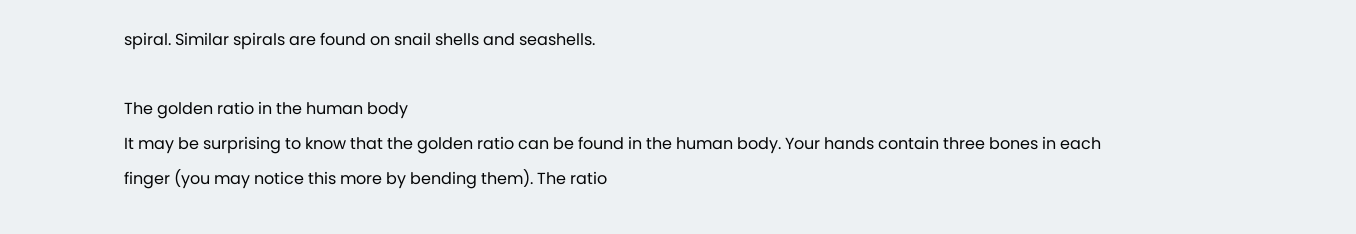spiral. Similar spirals are found on snail shells and seashells.

The golden ratio in the human body
It may be surprising to know that the golden ratio can be found in the human body. Your hands contain three bones in each finger (you may notice this more by bending them). The ratio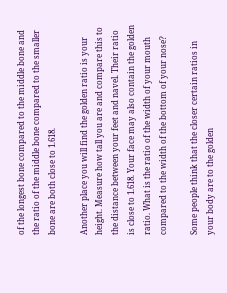of the longest bone compared to the middle bone and the ratio of the middle bone compared to the smaller bone are both close to 1.618.

Another place you will find the golden ratio is your height. Measure how tall you are and compare this to the distance between your feet and navel. Their ratio is close to 1.618. Your face may also contain the golden ratio. What is the ratio of the width of your mouth compared to the width of the bottom of your nose?

Some people think that the closer certain ratios in your body are to the golden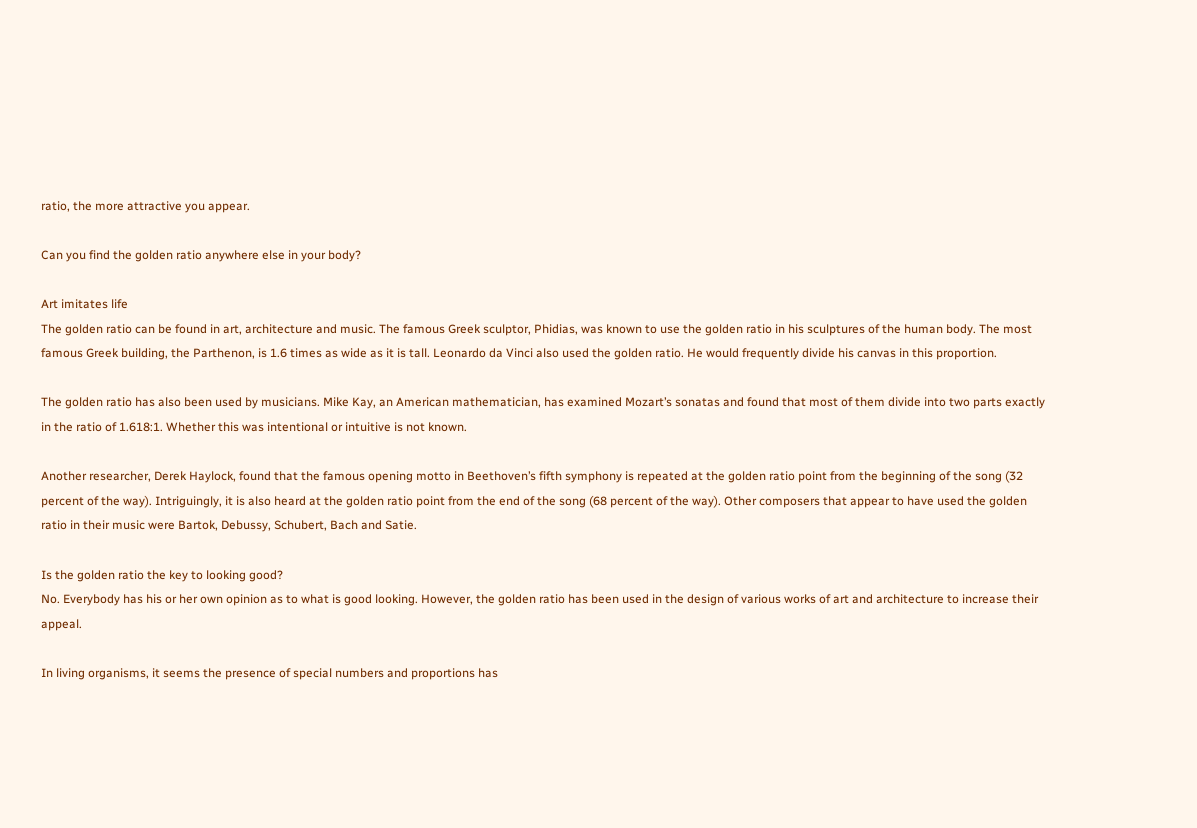ratio, the more attractive you appear.

Can you find the golden ratio anywhere else in your body?

Art imitates life
The golden ratio can be found in art, architecture and music. The famous Greek sculptor, Phidias, was known to use the golden ratio in his sculptures of the human body. The most famous Greek building, the Parthenon, is 1.6 times as wide as it is tall. Leonardo da Vinci also used the golden ratio. He would frequently divide his canvas in this proportion.

The golden ratio has also been used by musicians. Mike Kay, an American mathematician, has examined Mozart’s sonatas and found that most of them divide into two parts exactly in the ratio of 1.618:1. Whether this was intentional or intuitive is not known.

Another researcher, Derek Haylock, found that the famous opening motto in Beethoven’s fifth symphony is repeated at the golden ratio point from the beginning of the song (32 percent of the way). Intriguingly, it is also heard at the golden ratio point from the end of the song (68 percent of the way). Other composers that appear to have used the golden ratio in their music were Bartok, Debussy, Schubert, Bach and Satie.

Is the golden ratio the key to looking good?
No. Everybody has his or her own opinion as to what is good looking. However, the golden ratio has been used in the design of various works of art and architecture to increase their appeal.

In living organisms, it seems the presence of special numbers and proportions has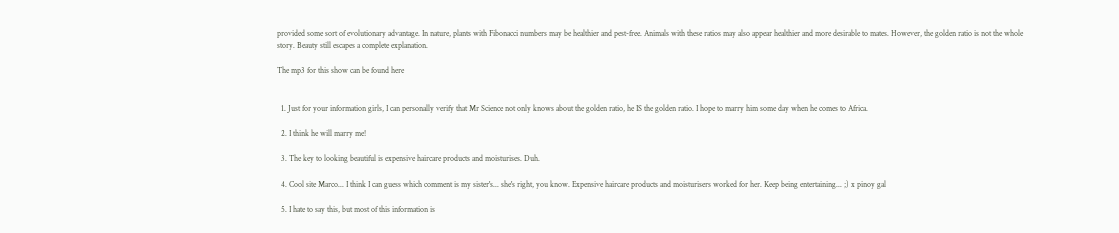provided some sort of evolutionary advantage. In nature, plants with Fibonacci numbers may be healthier and pest-free. Animals with these ratios may also appear healthier and more desirable to mates. However, the golden ratio is not the whole story. Beauty still escapes a complete explanation.

The mp3 for this show can be found here


  1. Just for your information girls, I can personally verify that Mr Science not only knows about the golden ratio, he IS the golden ratio. I hope to marry him some day when he comes to Africa.

  2. I think he will marry me!

  3. The key to looking beautiful is expensive haircare products and moisturises. Duh.

  4. Cool site Marco... I think I can guess which comment is my sister's... she's right, you know. Expensive haircare products and moisturisers worked for her. Keep being entertaining... ;) x pinoy gal

  5. I hate to say this, but most of this information is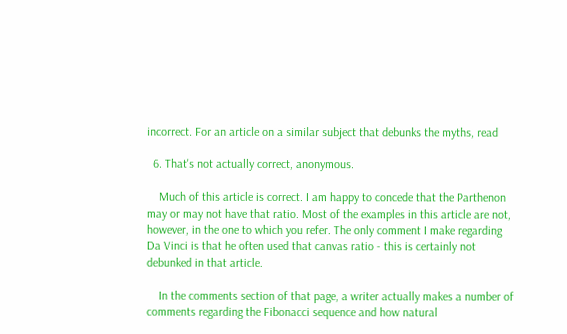incorrect. For an article on a similar subject that debunks the myths, read

  6. That's not actually correct, anonymous.

    Much of this article is correct. I am happy to concede that the Parthenon may or may not have that ratio. Most of the examples in this article are not, however, in the one to which you refer. The only comment I make regarding Da Vinci is that he often used that canvas ratio - this is certainly not debunked in that article.

    In the comments section of that page, a writer actually makes a number of comments regarding the Fibonacci sequence and how natural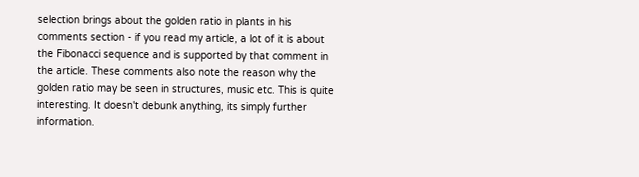selection brings about the golden ratio in plants in his comments section - if you read my article, a lot of it is about the Fibonacci sequence and is supported by that comment in the article. These comments also note the reason why the golden ratio may be seen in structures, music etc. This is quite interesting. It doesn't debunk anything, its simply further information.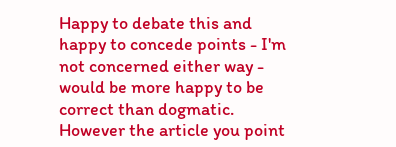Happy to debate this and happy to concede points - I'm not concerned either way - would be more happy to be correct than dogmatic. However the article you point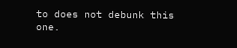to does not debunk this one.